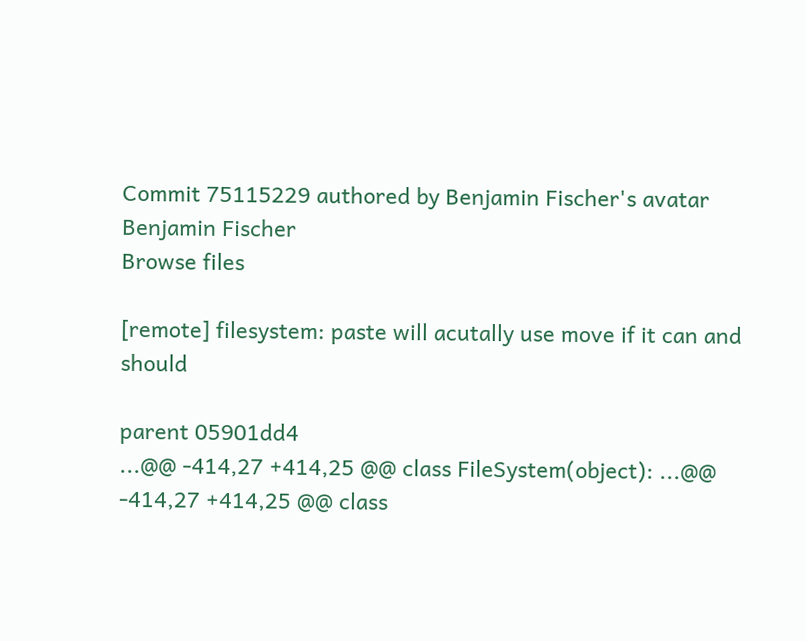Commit 75115229 authored by Benjamin Fischer's avatar Benjamin Fischer
Browse files

[remote] filesystem: paste will acutally use move if it can and should

parent 05901dd4
...@@ -414,27 +414,25 @@ class FileSystem(object): ...@@ -414,27 +414,25 @@ class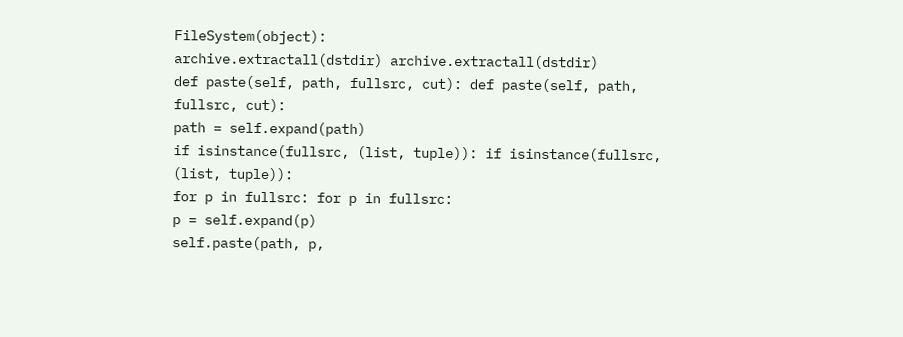FileSystem(object):
archive.extractall(dstdir) archive.extractall(dstdir)
def paste(self, path, fullsrc, cut): def paste(self, path, fullsrc, cut):
path = self.expand(path)
if isinstance(fullsrc, (list, tuple)): if isinstance(fullsrc, (list, tuple)):
for p in fullsrc: for p in fullsrc:
p = self.expand(p)
self.paste(path, p,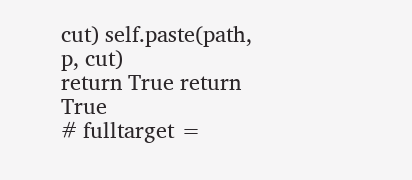cut) self.paste(path, p, cut)
return True return True
# fulltarget =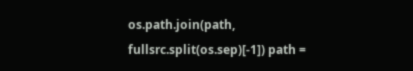os.path.join(path, fullsrc.split(os.sep)[-1]) path =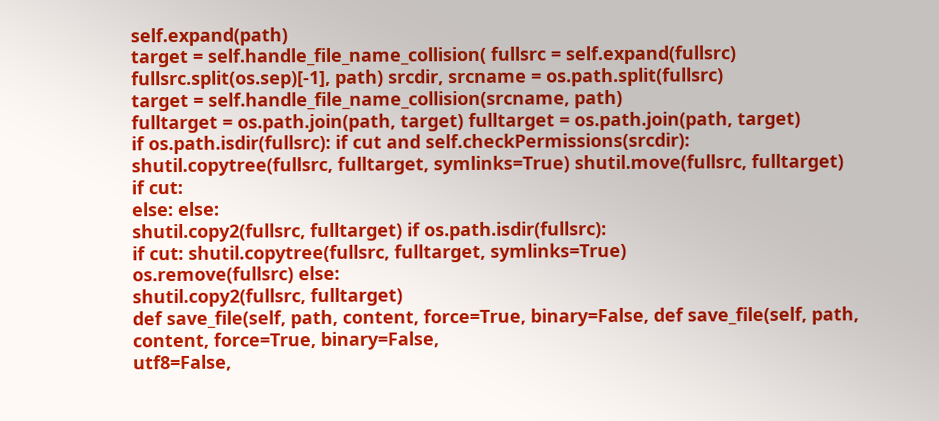self.expand(path)
target = self.handle_file_name_collision( fullsrc = self.expand(fullsrc)
fullsrc.split(os.sep)[-1], path) srcdir, srcname = os.path.split(fullsrc)
target = self.handle_file_name_collision(srcname, path)
fulltarget = os.path.join(path, target) fulltarget = os.path.join(path, target)
if os.path.isdir(fullsrc): if cut and self.checkPermissions(srcdir):
shutil.copytree(fullsrc, fulltarget, symlinks=True) shutil.move(fullsrc, fulltarget)
if cut:
else: else:
shutil.copy2(fullsrc, fulltarget) if os.path.isdir(fullsrc):
if cut: shutil.copytree(fullsrc, fulltarget, symlinks=True)
os.remove(fullsrc) else:
shutil.copy2(fullsrc, fulltarget)
def save_file(self, path, content, force=True, binary=False, def save_file(self, path, content, force=True, binary=False,
utf8=False,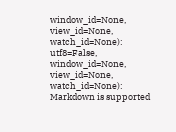window_id=None, view_id=None, watch_id=None): utf8=False, window_id=None, view_id=None, watch_id=None):
Markdown is supported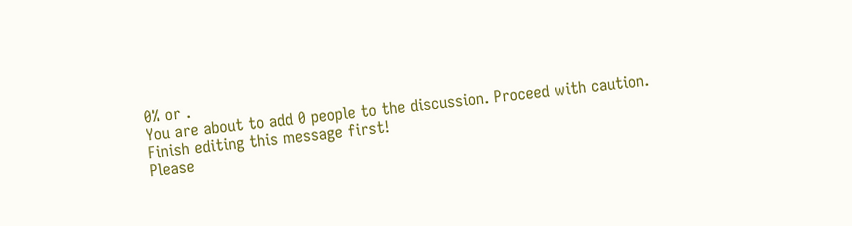0% or .
You are about to add 0 people to the discussion. Proceed with caution.
Finish editing this message first!
Please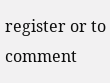register or to comment